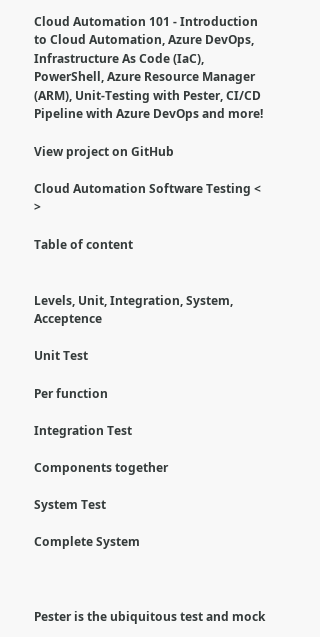Cloud Automation 101 - Introduction to Cloud Automation, Azure DevOps, Infrastructure As Code (IaC), PowerShell, Azure Resource Manager (ARM), Unit-Testing with Pester, CI/CD Pipeline with Azure DevOps and more!

View project on GitHub

Cloud Automation Software Testing < >

Table of content


Levels, Unit, Integration, System, Acceptence

Unit Test

Per function

Integration Test

Components together

System Test

Complete System



Pester is the ubiquitous test and mock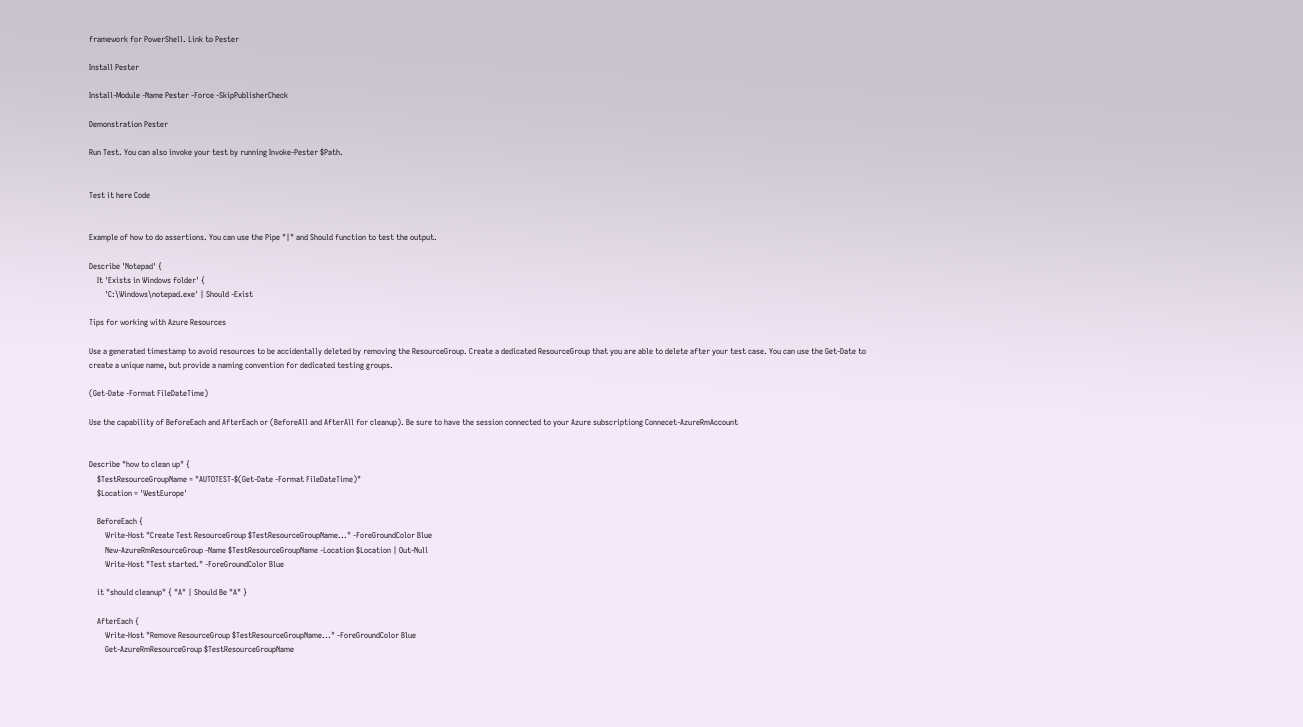framework for PowerShell. Link to Pester

Install Pester

Install-Module -Name Pester -Force -SkipPublisherCheck

Demonstration Pester

Run Test. You can also invoke your test by running Invoke-Pester $Path.


Test it here Code


Example of how to do assertions. You can use the Pipe "|" and Should function to test the output.

Describe 'Notepad' {
    It 'Exists in Windows folder' {
        'C:\Windows\notepad.exe' | Should -Exist

Tips for working with Azure Resources

Use a generated timestamp to avoid resources to be accidentally deleted by removing the ResourceGroup. Create a dedicated ResourceGroup that you are able to delete after your test case. You can use the Get-Date to create a unique name, but provide a naming convention for dedicated testing groups.

(Get-Date -Format FileDateTime)

Use the capability of BeforeEach and AfterEach or (BeforeAll and AfterAll for cleanup). Be sure to have the session connected to your Azure subscriptiong Connecet-AzureRmAccount


Describe "how to clean up" {
    $TestResourceGroupName = "AUTOTEST-$(Get-Date -Format FileDateTime)"
    $Location = 'WestEurope'

    BeforeEach {
        Write-Host "Create Test ResourceGroup $TestResourceGroupName..." -ForeGroundColor Blue
        New-AzureRmResourceGroup -Name $TestResourceGroupName -Location $Location | Out-Null
        Write-Host "Test started." -ForeGroundColor Blue

    it "should cleanup" { "A" | Should Be "A" }

    AfterEach {
        Write-Host "Remove ResourceGroup $TestResourceGroupName..." -ForeGroundColor Blue
        Get-AzureRmResourceGroup $TestResourceGroupName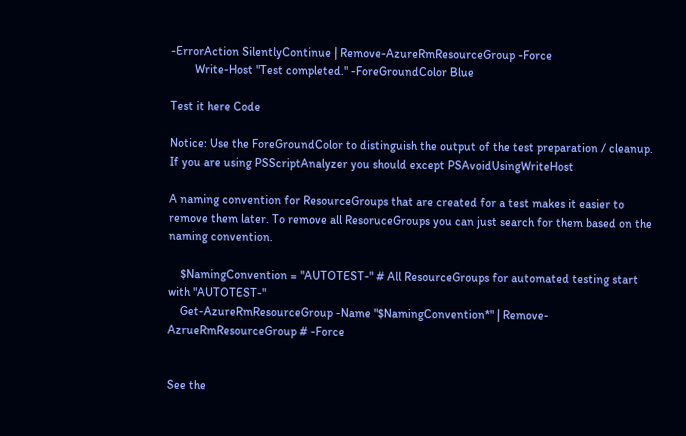-ErrorAction SilentlyContinue | Remove-AzureRmResourceGroup -Force
        Write-Host "Test completed." -ForeGroundColor Blue

Test it here Code

Notice: Use the ForeGroundColor to distinguish the output of the test preparation / cleanup. If you are using PSScriptAnalyzer you should except PSAvoidUsingWriteHost

A naming convention for ResourceGroups that are created for a test makes it easier to remove them later. To remove all ResoruceGroups you can just search for them based on the naming convention.

    $NamingConvention = "AUTOTEST-" # All ResourceGroups for automated testing start with "AUTOTEST-"
    Get-AzureRmResourceGroup -Name "$NamingConvention*" | Remove-AzrueRmResourceGroup # -Force


See the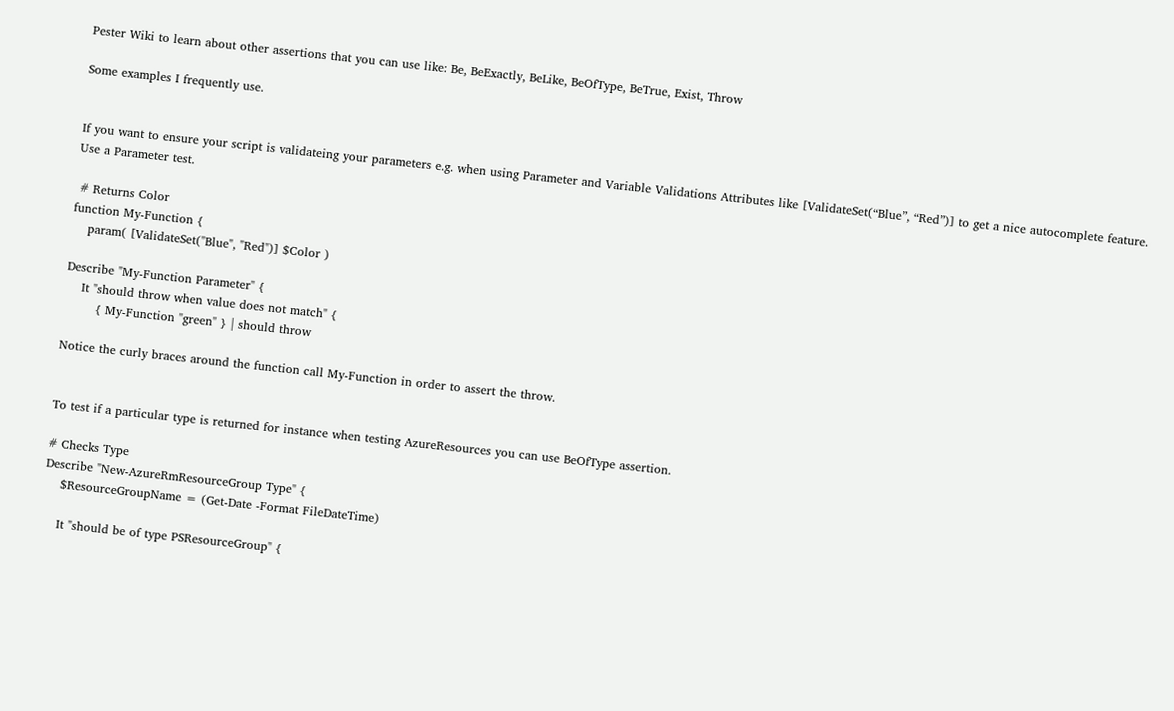Pester Wiki to learn about other assertions that you can use like: Be, BeExactly, BeLike, BeOfType, BeTrue, Exist, Throw

Some examples I frequently use.


If you want to ensure your script is validateing your parameters e.g. when using Parameter and Variable Validations Attributes like [ValidateSet(“Blue”, “Red”)] to get a nice autocomplete feature. Use a Parameter test.

 # Returns Color
function My-Function {
    param( [ValidateSet("Blue", "Red")] $Color )

Describe "My-Function Parameter" {
    It "should throw when value does not match" {
        { My-Function "green" } | should throw

Notice the curly braces around the function call My-Function in order to assert the throw.


To test if a particular type is returned for instance when testing AzureResources you can use BeOfType assertion.

# Checks Type
Describe "New-AzureRmResourceGroup Type" {
    $ResourceGroupName = (Get-Date -Format FileDateTime)

    It "should be of type PSResourceGroup" {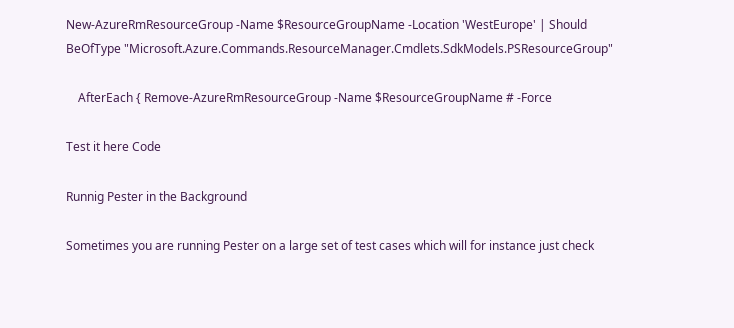New-AzureRmResourceGroup -Name $ResourceGroupName -Location 'WestEurope' | Should BeOfType "Microsoft.Azure.Commands.ResourceManager.Cmdlets.SdkModels.PSResourceGroup"

    AfterEach { Remove-AzureRmResourceGroup -Name $ResourceGroupName # -Force

Test it here Code

Runnig Pester in the Background

Sometimes you are running Pester on a large set of test cases which will for instance just check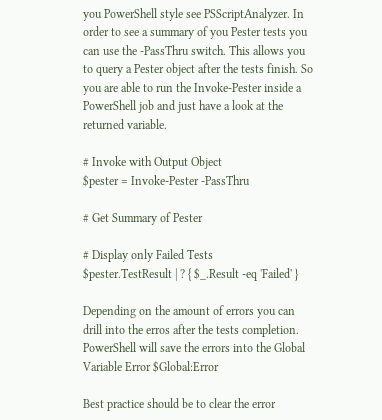you PowerShell style see PSScriptAnalyzer. In order to see a summary of you Pester tests you can use the -PassThru switch. This allows you to query a Pester object after the tests finish. So you are able to run the Invoke-Pester inside a PowerShell job and just have a look at the returned variable.

# Invoke with Output Object
$pester = Invoke-Pester -PassThru

# Get Summary of Pester

# Display only Failed Tests
$pester.TestResult | ? { $_.Result -eq 'Failed' }

Depending on the amount of errors you can drill into the erros after the tests completion. PowerShell will save the errors into the Global Variable Error $Global:Error

Best practice should be to clear the error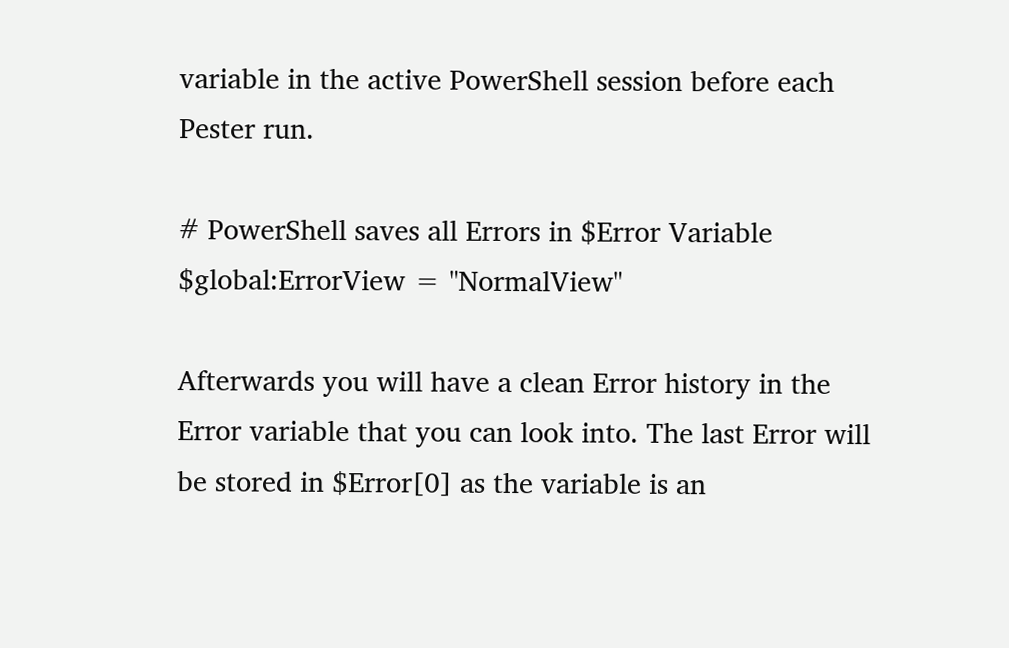variable in the active PowerShell session before each Pester run.

# PowerShell saves all Errors in $Error Variable
$global:ErrorView = "NormalView"

Afterwards you will have a clean Error history in the Error variable that you can look into. The last Error will be stored in $Error[0] as the variable is an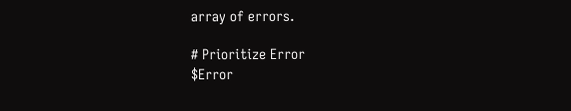array of errors.

# Prioritize Error
$Error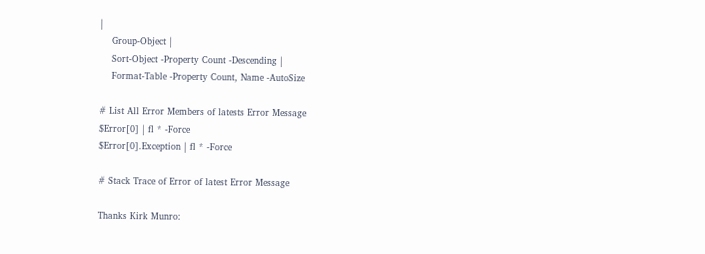|
    Group-Object |
    Sort-Object -Property Count -Descending |
    Format-Table -Property Count, Name -AutoSize

# List All Error Members of latests Error Message
$Error[0] | fl * -Force
$Error[0].Exception | fl * -Force

# Stack Trace of Error of latest Error Message

Thanks Kirk Munro: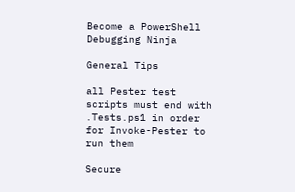Become a PowerShell Debugging Ninja

General Tips

all Pester test scripts must end with .Tests.ps1 in order for Invoke-Pester to run them

Secure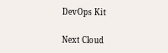DevOps Kit

Next Cloud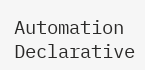Automation Declarative